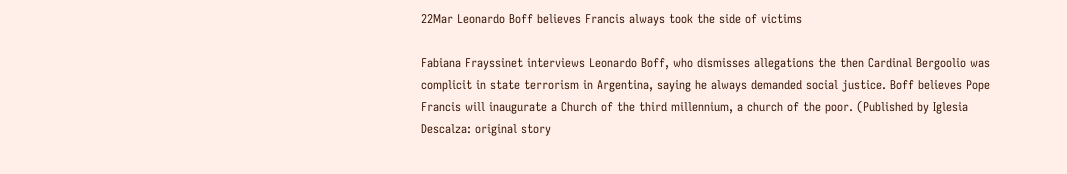22Mar Leonardo Boff believes Francis always took the side of victims

Fabiana Frayssinet interviews Leonardo Boff, who dismisses allegations the then Cardinal Bergoolio was complicit in state terrorism in Argentina, saying he always demanded social justice. Boff believes Pope Francis will inaugurate a Church of the third millennium, a church of the poor. (Published by Iglesia Descalza: original story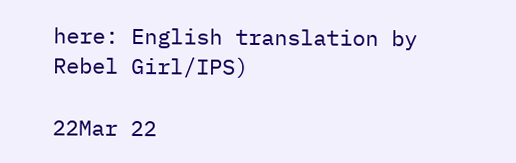here: English translation by Rebel Girl/IPS)

22Mar 22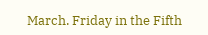March. Friday in the Fifth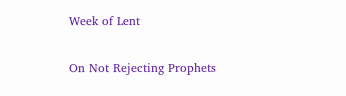Week of Lent

On Not Rejecting Prophets